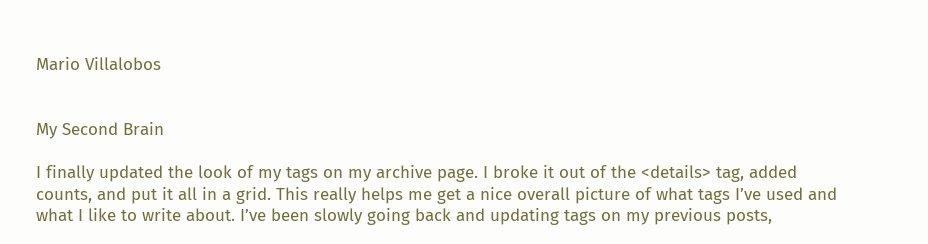Mario Villalobos


My Second Brain

I finally updated the look of my tags on my archive page. I broke it out of the <details> tag, added counts, and put it all in a grid. This really helps me get a nice overall picture of what tags I’ve used and what I like to write about. I’ve been slowly going back and updating tags on my previous posts,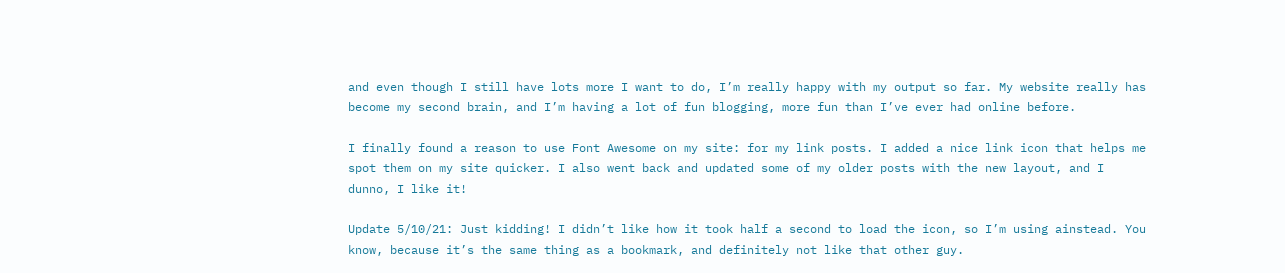and even though I still have lots more I want to do, I’m really happy with my output so far. My website really has become my second brain, and I’m having a lot of fun blogging, more fun than I’ve ever had online before.

I finally found a reason to use Font Awesome on my site: for my link posts. I added a nice link icon that helps me spot them on my site quicker. I also went back and updated some of my older posts with the new layout, and I dunno, I like it!

Update 5/10/21: Just kidding! I didn’t like how it took half a second to load the icon, so I’m using ainstead. You know, because it’s the same thing as a bookmark, and definitely not like that other guy.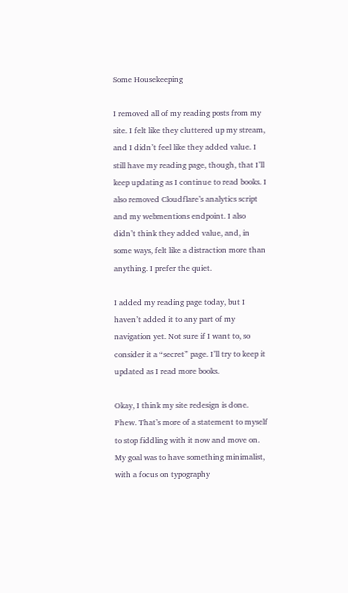Some Housekeeping

I removed all of my reading posts from my site. I felt like they cluttered up my stream, and I didn’t feel like they added value. I still have my reading page, though, that I’ll keep updating as I continue to read books. I also removed Cloudflare’s analytics script and my webmentions endpoint. I also didn’t think they added value, and, in some ways, felt like a distraction more than anything. I prefer the quiet.

I added my reading page today, but I haven’t added it to any part of my navigation yet. Not sure if I want to, so consider it a “secret” page. I’ll try to keep it updated as I read more books.

Okay, I think my site redesign is done. Phew. That’s more of a statement to myself to stop fiddling with it now and move on. My goal was to have something minimalist, with a focus on typography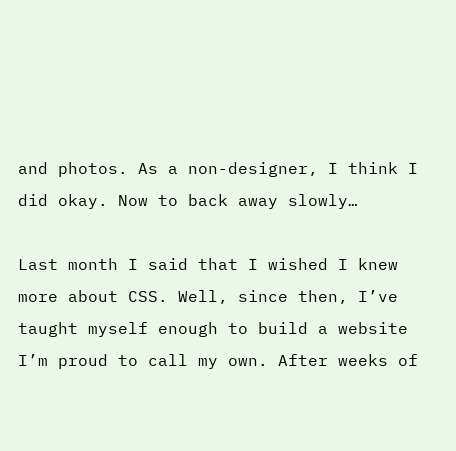and photos. As a non-designer, I think I did okay. Now to back away slowly…

Last month I said that I wished I knew more about CSS. Well, since then, I’ve taught myself enough to build a website I’m proud to call my own. After weeks of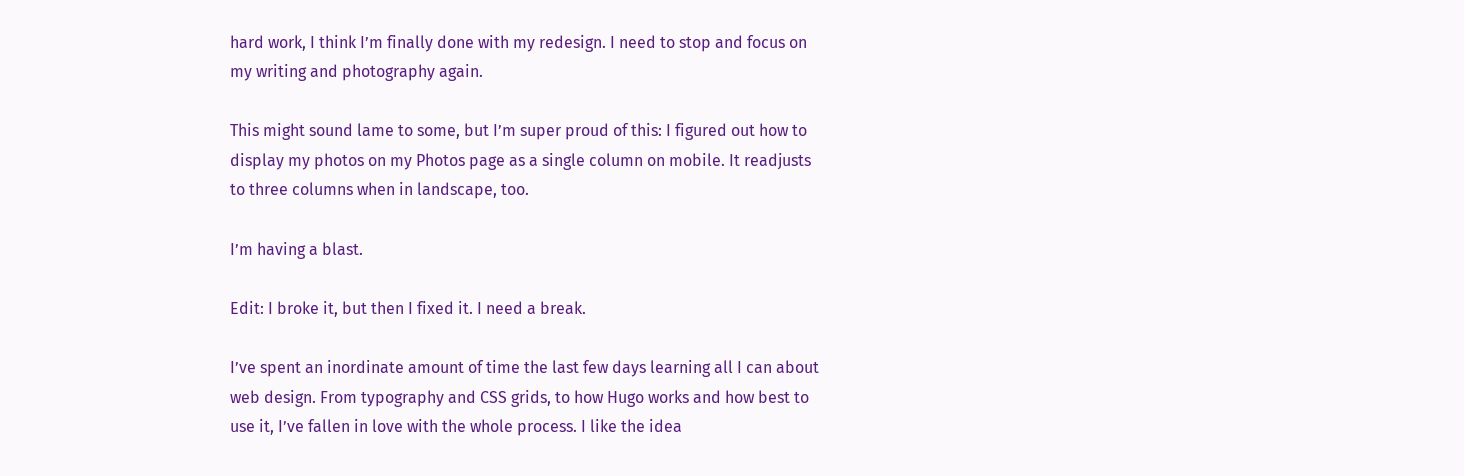hard work, I think I’m finally done with my redesign. I need to stop and focus on my writing and photography again.

This might sound lame to some, but I’m super proud of this: I figured out how to display my photos on my Photos page as a single column on mobile. It readjusts to three columns when in landscape, too.

I’m having a blast.

Edit: I broke it, but then I fixed it. I need a break.

I’ve spent an inordinate amount of time the last few days learning all I can about web design. From typography and CSS grids, to how Hugo works and how best to use it, I’ve fallen in love with the whole process. I like the idea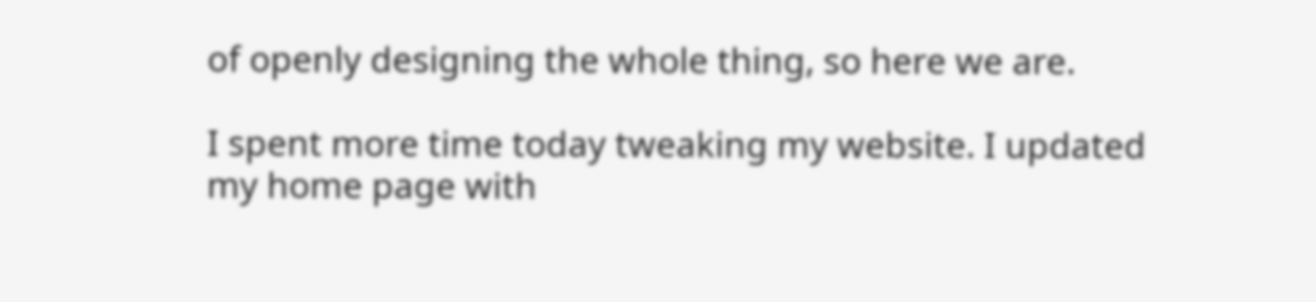of openly designing the whole thing, so here we are.

I spent more time today tweaking my website. I updated my home page with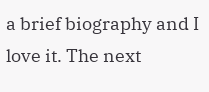a brief biography and I love it. The next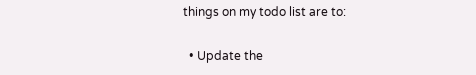things on my todo list are to:

  • Update the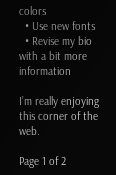colors
  • Use new fonts
  • Revise my bio with a bit more information

I’m really enjoying this corner of the web.

Page 1 of 2